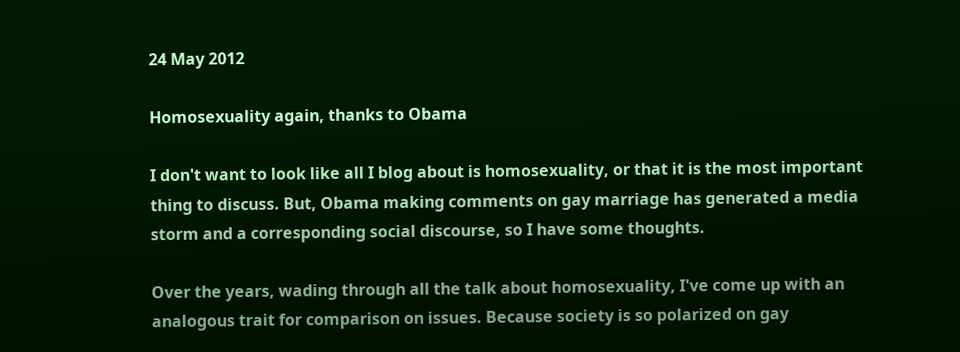24 May 2012

Homosexuality again, thanks to Obama

I don't want to look like all I blog about is homosexuality, or that it is the most important thing to discuss. But, Obama making comments on gay marriage has generated a media storm and a corresponding social discourse, so I have some thoughts.

Over the years, wading through all the talk about homosexuality, I've come up with an analogous trait for comparison on issues. Because society is so polarized on gay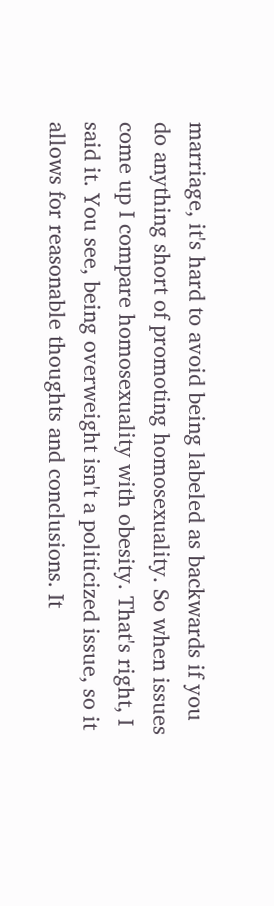marriage, it's hard to avoid being labeled as backwards if you do anything short of promoting homosexuality. So when issues come up I compare homosexuality with obesity. That's right, I said it. You see, being overweight isn't a politicized issue, so it allows for reasonable thoughts and conclusions. It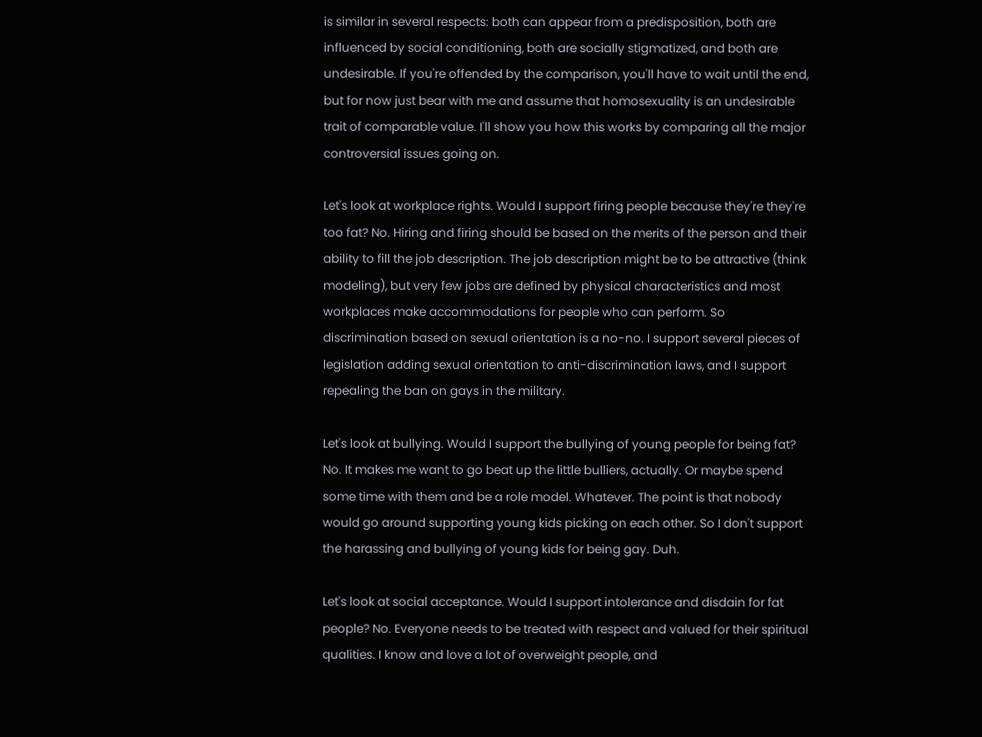is similar in several respects: both can appear from a predisposition, both are influenced by social conditioning, both are socially stigmatized, and both are undesirable. If you're offended by the comparison, you'll have to wait until the end, but for now just bear with me and assume that homosexuality is an undesirable trait of comparable value. I'll show you how this works by comparing all the major controversial issues going on.

Let's look at workplace rights. Would I support firing people because they're they're too fat? No. Hiring and firing should be based on the merits of the person and their ability to fill the job description. The job description might be to be attractive (think modeling), but very few jobs are defined by physical characteristics and most workplaces make accommodations for people who can perform. So discrimination based on sexual orientation is a no-no. I support several pieces of legislation adding sexual orientation to anti-discrimination laws, and I support repealing the ban on gays in the military.

Let's look at bullying. Would I support the bullying of young people for being fat? No. It makes me want to go beat up the little bulliers, actually. Or maybe spend some time with them and be a role model. Whatever. The point is that nobody would go around supporting young kids picking on each other. So I don't support the harassing and bullying of young kids for being gay. Duh.

Let's look at social acceptance. Would I support intolerance and disdain for fat people? No. Everyone needs to be treated with respect and valued for their spiritual qualities. I know and love a lot of overweight people, and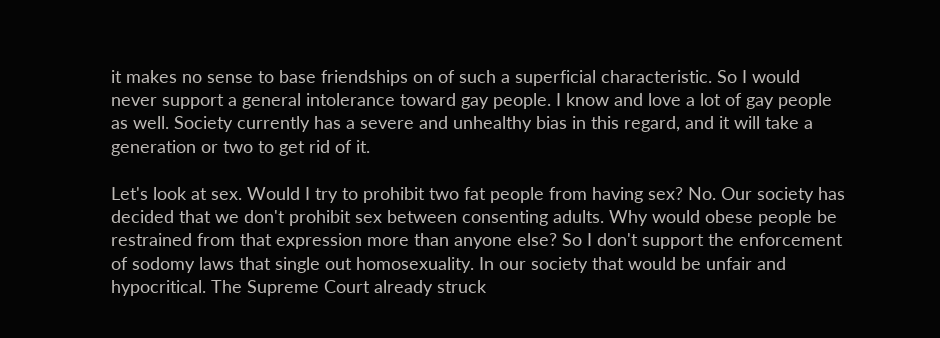it makes no sense to base friendships on of such a superficial characteristic. So I would never support a general intolerance toward gay people. I know and love a lot of gay people as well. Society currently has a severe and unhealthy bias in this regard, and it will take a generation or two to get rid of it.

Let's look at sex. Would I try to prohibit two fat people from having sex? No. Our society has decided that we don't prohibit sex between consenting adults. Why would obese people be restrained from that expression more than anyone else? So I don't support the enforcement of sodomy laws that single out homosexuality. In our society that would be unfair and hypocritical. The Supreme Court already struck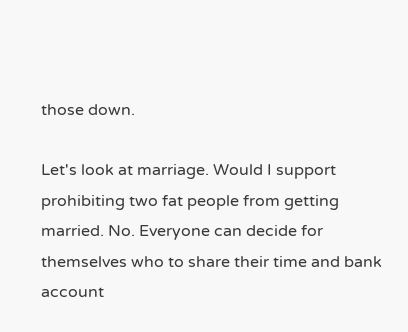those down.

Let's look at marriage. Would I support prohibiting two fat people from getting married. No. Everyone can decide for themselves who to share their time and bank account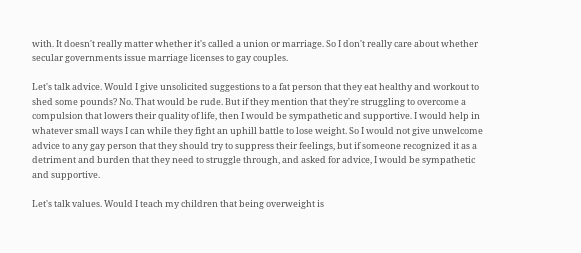with. It doesn't really matter whether it's called a union or marriage. So I don't really care about whether secular governments issue marriage licenses to gay couples.

Let's talk advice. Would I give unsolicited suggestions to a fat person that they eat healthy and workout to shed some pounds? No. That would be rude. But if they mention that they're struggling to overcome a compulsion that lowers their quality of life, then I would be sympathetic and supportive. I would help in whatever small ways I can while they fight an uphill battle to lose weight. So I would not give unwelcome advice to any gay person that they should try to suppress their feelings, but if someone recognized it as a detriment and burden that they need to struggle through, and asked for advice, I would be sympathetic and supportive.

Let's talk values. Would I teach my children that being overweight is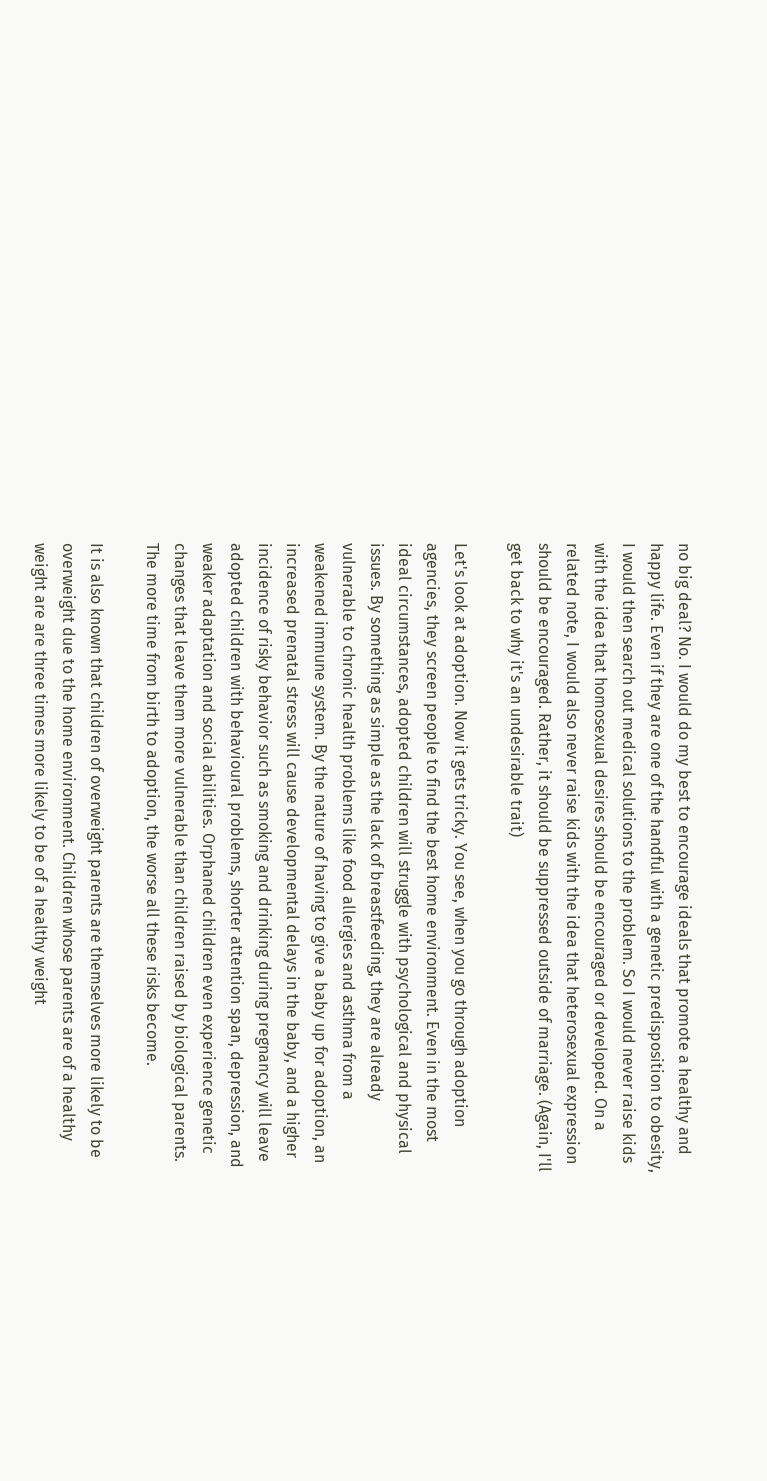no big deal? No. I would do my best to encourage ideals that promote a healthy and happy life. Even if they are one of the handful with a genetic predisposition to obesity, I would then search out medical solutions to the problem. So I would never raise kids with the idea that homosexual desires should be encouraged or developed. On a related note, I would also never raise kids with the idea that heterosexual expression should be encouraged. Rather, it should be suppressed outside of marriage. (Again, I'll get back to why it's an undesirable trait)

Let's look at adoption. Now it gets tricky. You see, when you go through adoption agencies, they screen people to find the best home environment. Even in the most ideal circumstances, adopted children will struggle with psychological and physical issues. By something as simple as the lack of breastfeeding, they are already vulnerable to chronic health problems like food allergies and asthma from a weakened immune system. By the nature of having to give a baby up for adoption, an increased prenatal stress will cause developmental delays in the baby, and a higher incidence of risky behavior such as smoking and drinking during pregnancy will leave adopted children with behavioural problems, shorter attention span, depression, and weaker adaptation and social abilities. Orphaned children even experience genetic changes that leave them more vulnerable than children raised by biological parents. The more time from birth to adoption, the worse all these risks become.

It is also known that children of overweight parents are themselves more likely to be overweight due to the home environment. Children whose parents are of a healthy weight are are three times more likely to be of a healthy weight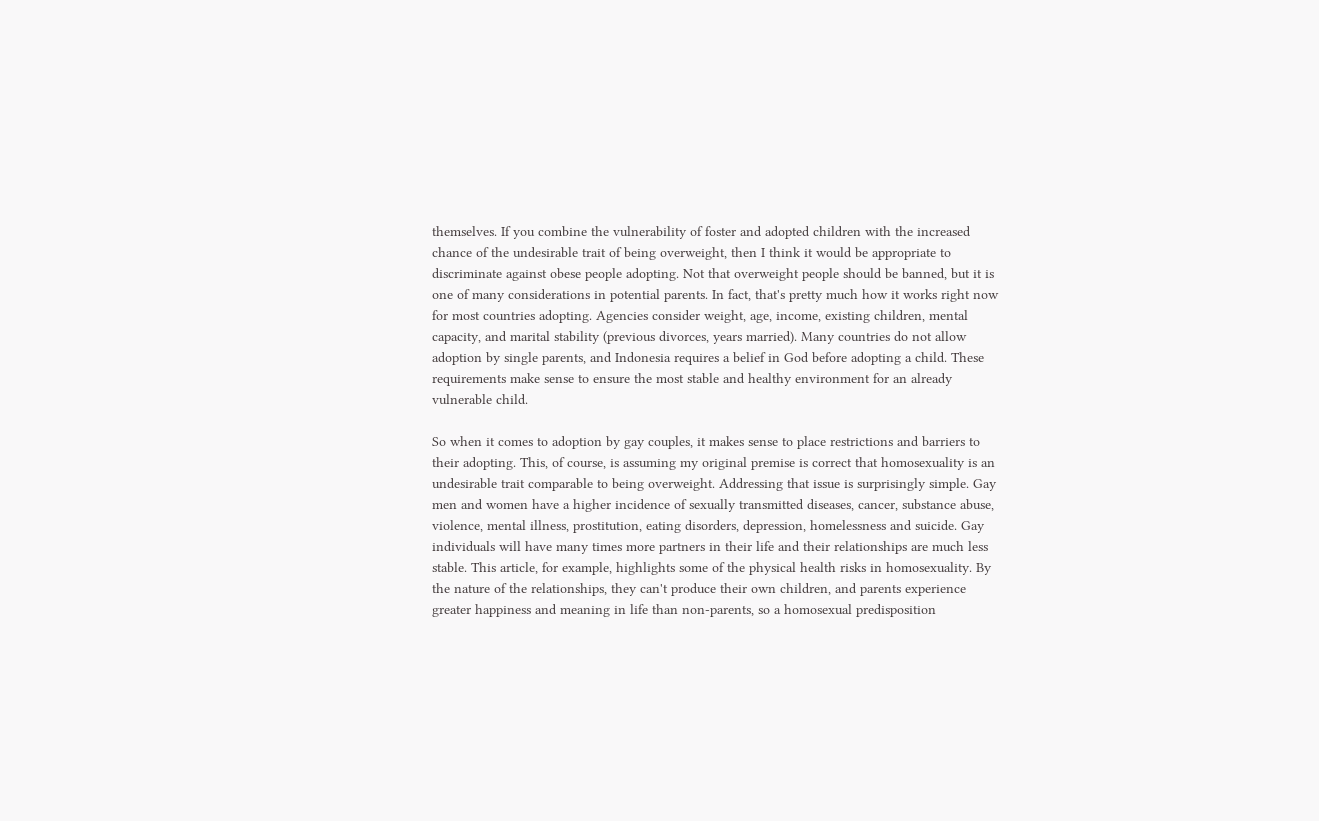themselves. If you combine the vulnerability of foster and adopted children with the increased chance of the undesirable trait of being overweight, then I think it would be appropriate to discriminate against obese people adopting. Not that overweight people should be banned, but it is one of many considerations in potential parents. In fact, that's pretty much how it works right now for most countries adopting. Agencies consider weight, age, income, existing children, mental capacity, and marital stability (previous divorces, years married). Many countries do not allow adoption by single parents, and Indonesia requires a belief in God before adopting a child. These requirements make sense to ensure the most stable and healthy environment for an already vulnerable child.

So when it comes to adoption by gay couples, it makes sense to place restrictions and barriers to their adopting. This, of course, is assuming my original premise is correct that homosexuality is an undesirable trait comparable to being overweight. Addressing that issue is surprisingly simple. Gay men and women have a higher incidence of sexually transmitted diseases, cancer, substance abuse, violence, mental illness, prostitution, eating disorders, depression, homelessness and suicide. Gay individuals will have many times more partners in their life and their relationships are much less stable. This article, for example, highlights some of the physical health risks in homosexuality. By the nature of the relationships, they can't produce their own children, and parents experience greater happiness and meaning in life than non-parents, so a homosexual predisposition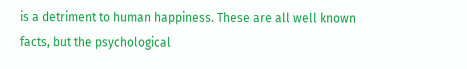is a detriment to human happiness. These are all well known facts, but the psychological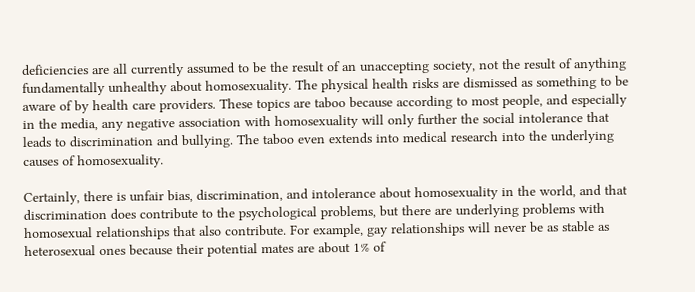deficiencies are all currently assumed to be the result of an unaccepting society, not the result of anything fundamentally unhealthy about homosexuality. The physical health risks are dismissed as something to be aware of by health care providers. These topics are taboo because according to most people, and especially in the media, any negative association with homosexuality will only further the social intolerance that leads to discrimination and bullying. The taboo even extends into medical research into the underlying causes of homosexuality.

Certainly, there is unfair bias, discrimination, and intolerance about homosexuality in the world, and that discrimination does contribute to the psychological problems, but there are underlying problems with homosexual relationships that also contribute. For example, gay relationships will never be as stable as heterosexual ones because their potential mates are about 1% of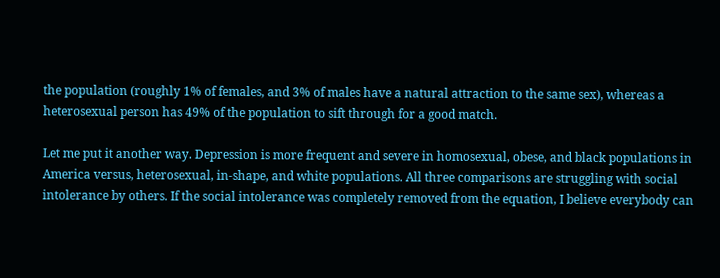the population (roughly 1% of females, and 3% of males have a natural attraction to the same sex), whereas a heterosexual person has 49% of the population to sift through for a good match.

Let me put it another way. Depression is more frequent and severe in homosexual, obese, and black populations in America versus, heterosexual, in-shape, and white populations. All three comparisons are struggling with social intolerance by others. If the social intolerance was completely removed from the equation, I believe everybody can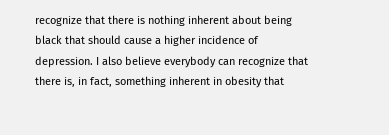recognize that there is nothing inherent about being black that should cause a higher incidence of depression. I also believe everybody can recognize that there is, in fact, something inherent in obesity that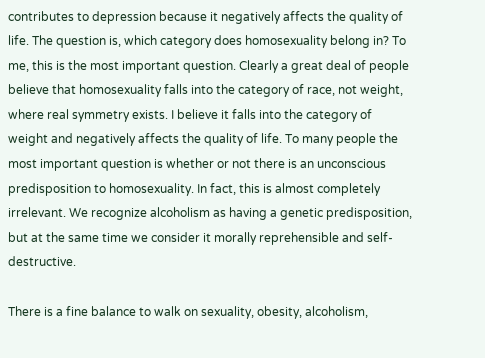contributes to depression because it negatively affects the quality of life. The question is, which category does homosexuality belong in? To me, this is the most important question. Clearly a great deal of people believe that homosexuality falls into the category of race, not weight, where real symmetry exists. I believe it falls into the category of weight and negatively affects the quality of life. To many people the most important question is whether or not there is an unconscious predisposition to homosexuality. In fact, this is almost completely irrelevant. We recognize alcoholism as having a genetic predisposition, but at the same time we consider it morally reprehensible and self-destructive.

There is a fine balance to walk on sexuality, obesity, alcoholism,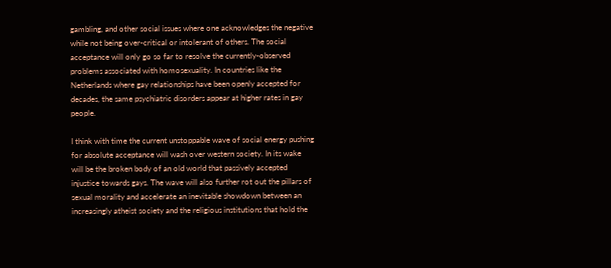gambling, and other social issues where one acknowledges the negative while not being over-critical or intolerant of others. The social acceptance will only go so far to resolve the currently-observed problems associated with homosexuality. In countries like the Netherlands where gay relationships have been openly accepted for decades, the same psychiatric disorders appear at higher rates in gay people.

I think with time the current unstoppable wave of social energy pushing for absolute acceptance will wash over western society. In its wake will be the broken body of an old world that passively accepted injustice towards gays. The wave will also further rot out the pillars of sexual morality and accelerate an inevitable showdown between an increasingly atheist society and the religious institutions that hold the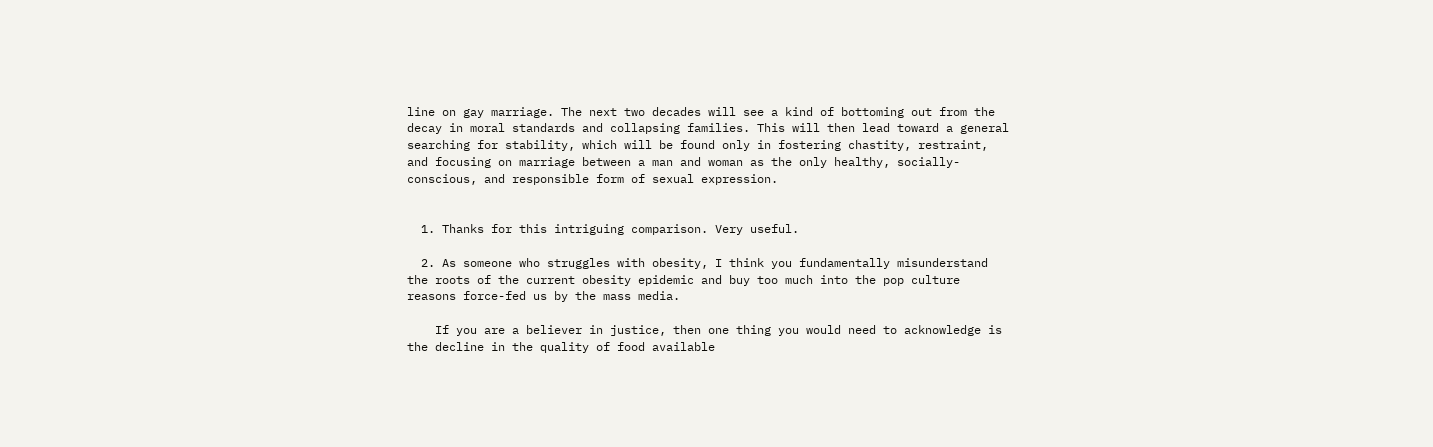line on gay marriage. The next two decades will see a kind of bottoming out from the decay in moral standards and collapsing families. This will then lead toward a general searching for stability, which will be found only in fostering chastity, restraint, and focusing on marriage between a man and woman as the only healthy, socially-conscious, and responsible form of sexual expression.


  1. Thanks for this intriguing comparison. Very useful.

  2. As someone who struggles with obesity, I think you fundamentally misunderstand the roots of the current obesity epidemic and buy too much into the pop culture reasons force-fed us by the mass media.

    If you are a believer in justice, then one thing you would need to acknowledge is the decline in the quality of food available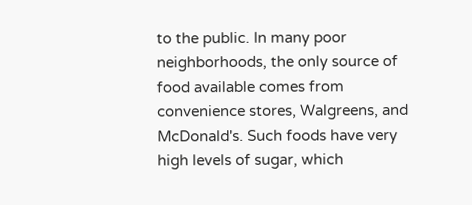to the public. In many poor neighborhoods, the only source of food available comes from convenience stores, Walgreens, and McDonald's. Such foods have very high levels of sugar, which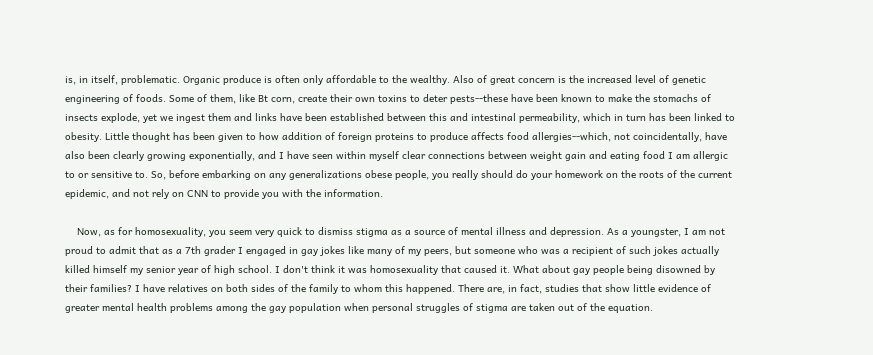is, in itself, problematic. Organic produce is often only affordable to the wealthy. Also of great concern is the increased level of genetic engineering of foods. Some of them, like Bt corn, create their own toxins to deter pests--these have been known to make the stomachs of insects explode, yet we ingest them and links have been established between this and intestinal permeability, which in turn has been linked to obesity. Little thought has been given to how addition of foreign proteins to produce affects food allergies--which, not coincidentally, have also been clearly growing exponentially, and I have seen within myself clear connections between weight gain and eating food I am allergic to or sensitive to. So, before embarking on any generalizations obese people, you really should do your homework on the roots of the current epidemic, and not rely on CNN to provide you with the information.

    Now, as for homosexuality, you seem very quick to dismiss stigma as a source of mental illness and depression. As a youngster, I am not proud to admit that as a 7th grader I engaged in gay jokes like many of my peers, but someone who was a recipient of such jokes actually killed himself my senior year of high school. I don't think it was homosexuality that caused it. What about gay people being disowned by their families? I have relatives on both sides of the family to whom this happened. There are, in fact, studies that show little evidence of greater mental health problems among the gay population when personal struggles of stigma are taken out of the equation.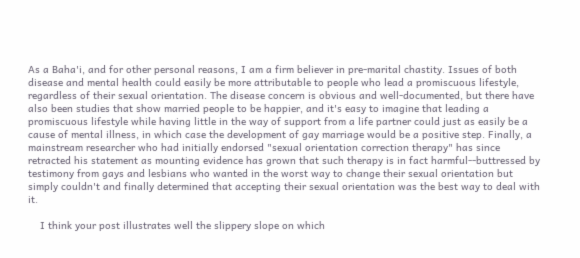As a Baha'i, and for other personal reasons, I am a firm believer in pre-marital chastity. Issues of both disease and mental health could easily be more attributable to people who lead a promiscuous lifestyle, regardless of their sexual orientation. The disease concern is obvious and well-documented, but there have also been studies that show married people to be happier, and it's easy to imagine that leading a promiscuous lifestyle while having little in the way of support from a life partner could just as easily be a cause of mental illness, in which case the development of gay marriage would be a positive step. Finally, a mainstream researcher who had initially endorsed "sexual orientation correction therapy" has since retracted his statement as mounting evidence has grown that such therapy is in fact harmful--buttressed by testimony from gays and lesbians who wanted in the worst way to change their sexual orientation but simply couldn't and finally determined that accepting their sexual orientation was the best way to deal with it.

    I think your post illustrates well the slippery slope on which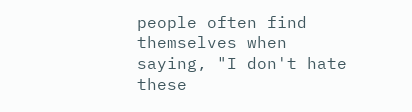people often find themselves when saying, "I don't hate these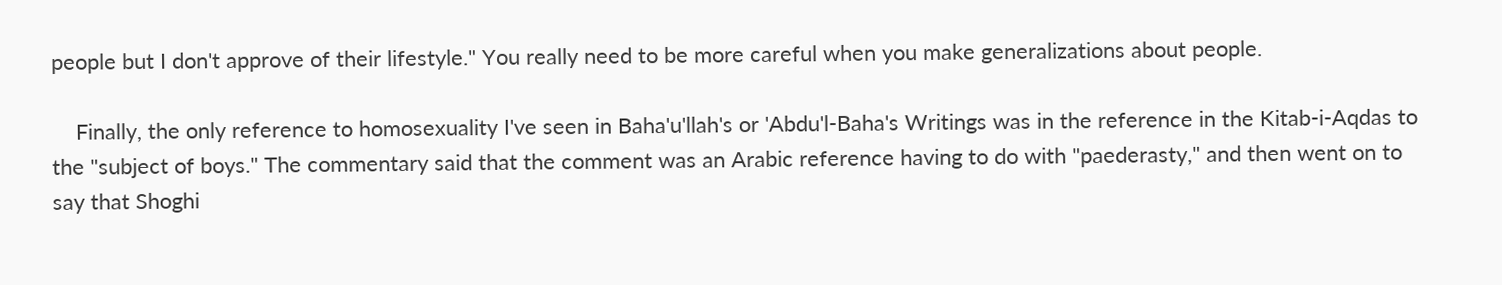people but I don't approve of their lifestyle." You really need to be more careful when you make generalizations about people.

    Finally, the only reference to homosexuality I've seen in Baha'u'llah's or 'Abdu'l-Baha's Writings was in the reference in the Kitab-i-Aqdas to the "subject of boys." The commentary said that the comment was an Arabic reference having to do with "paederasty," and then went on to say that Shoghi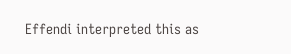Effendi interpreted this as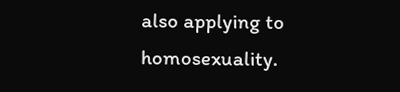also applying to homosexuality.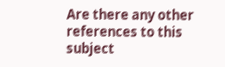Are there any other references to this subject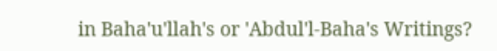in Baha'u'llah's or 'Abdul'l-Baha's Writings?